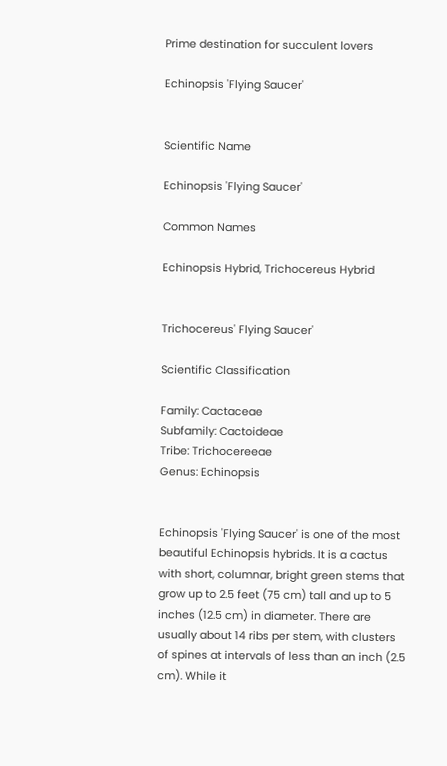Prime destination for succulent lovers

Echinopsis 'Flying Saucer'


Scientific Name

Echinopsis 'Flying Saucer'

Common Names

Echinopsis Hybrid, Trichocereus Hybrid


Trichocereus' Flying Saucer'

Scientific Classification

Family: Cactaceae
Subfamily: Cactoideae
Tribe: Trichocereeae
Genus: Echinopsis


Echinopsis 'Flying Saucer' is one of the most beautiful Echinopsis hybrids. It is a cactus with short, columnar, bright green stems that grow up to 2.5 feet (75 cm) tall and up to 5 inches (12.5 cm) in diameter. There are usually about 14 ribs per stem, with clusters of spines at intervals of less than an inch (2.5 cm). While it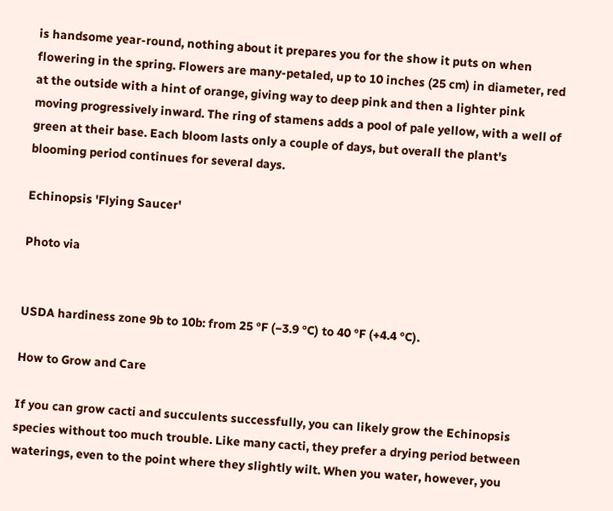is handsome year-round, nothing about it prepares you for the show it puts on when flowering in the spring. Flowers are many-petaled, up to 10 inches (25 cm) in diameter, red at the outside with a hint of orange, giving way to deep pink and then a lighter pink moving progressively inward. The ring of stamens adds a pool of pale yellow, with a well of green at their base. Each bloom lasts only a couple of days, but overall the plant's blooming period continues for several days.

Echinopsis 'Flying Saucer'

Photo via


USDA hardiness zone 9b to 10b: from 25 °F (−3.9 °C) to 40 °F (+4.4 °C).

How to Grow and Care

If you can grow cacti and succulents successfully, you can likely grow the Echinopsis species without too much trouble. Like many cacti, they prefer a drying period between waterings, even to the point where they slightly wilt. When you water, however, you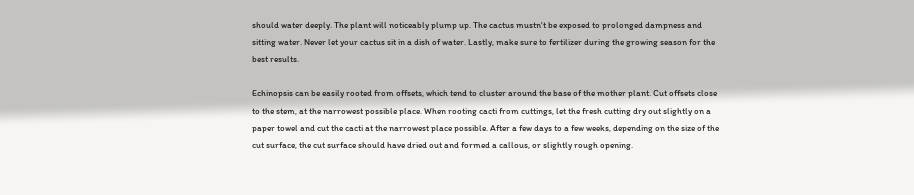should water deeply. The plant will noticeably plump up. The cactus mustn't be exposed to prolonged dampness and sitting water. Never let your cactus sit in a dish of water. Lastly, make sure to fertilizer during the growing season for the best results.

Echinopsis can be easily rooted from offsets, which tend to cluster around the base of the mother plant. Cut offsets close to the stem, at the narrowest possible place. When rooting cacti from cuttings, let the fresh cutting dry out slightly on a paper towel and cut the cacti at the narrowest place possible. After a few days to a few weeks, depending on the size of the cut surface, the cut surface should have dried out and formed a callous, or slightly rough opening.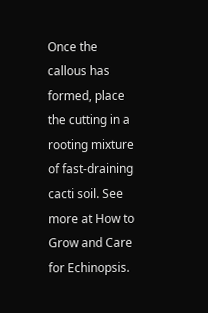Once the callous has formed, place the cutting in a rooting mixture of fast-draining cacti soil. See more at How to Grow and Care for Echinopsis.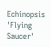Echinopsis 'Flying Saucer'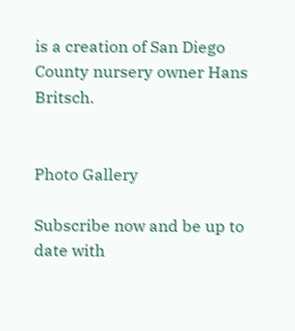is a creation of San Diego County nursery owner Hans Britsch.


Photo Gallery

Subscribe now and be up to date with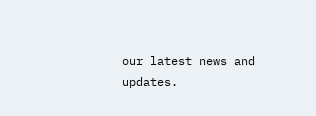our latest news and updates.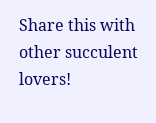Share this with other succulent lovers!